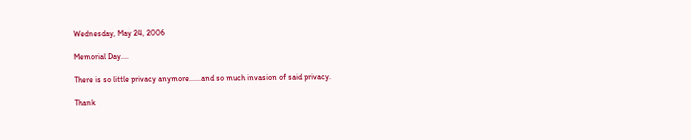Wednesday, May 24, 2006

Memorial Day....

There is so little privacy anymore......and so much invasion of said privacy.

Thank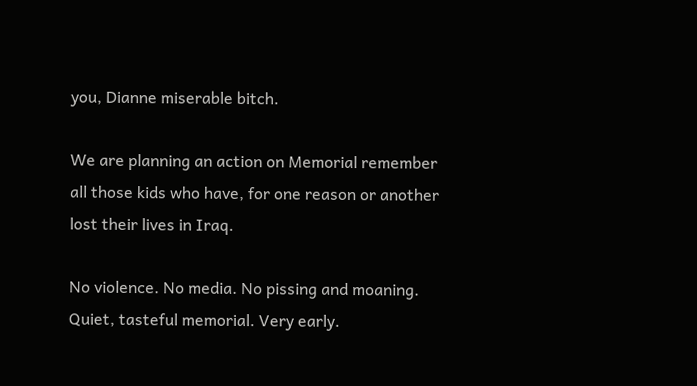you, Dianne miserable bitch.

We are planning an action on Memorial remember all those kids who have, for one reason or another lost their lives in Iraq.

No violence. No media. No pissing and moaning. Quiet, tasteful memorial. Very early.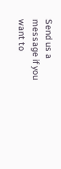Send us a message if you want to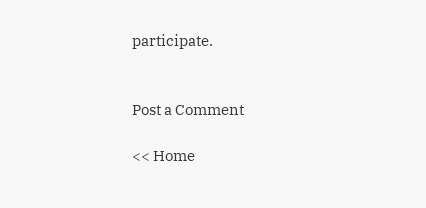participate.


Post a Comment

<< Home